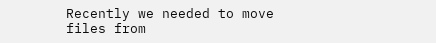Recently we needed to move files from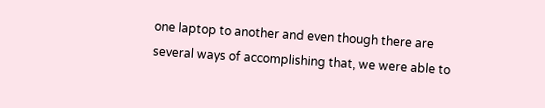one laptop to another and even though there are several ways of accomplishing that, we were able to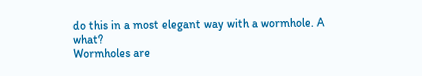do this in a most elegant way with a wormhole. A what?
Wormholes are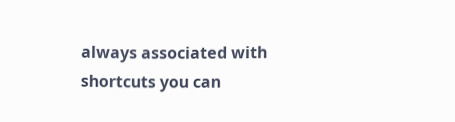always associated with shortcuts you can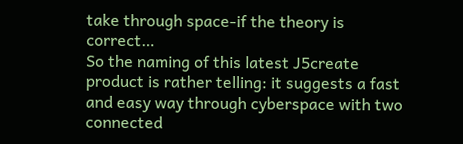take through space-if the theory is correct…
So the naming of this latest J5create product is rather telling: it suggests a fast and easy way through cyberspace with two connected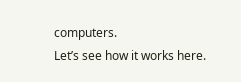computers.
Let’s see how it works here.